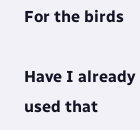For the birds

Have I already used that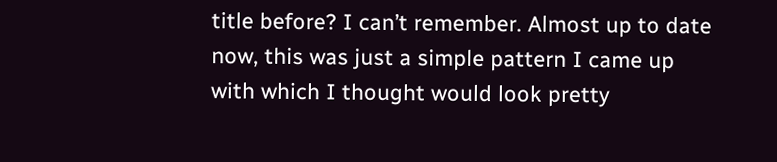title before? I can’t remember. Almost up to date now, this was just a simple pattern I came up with which I thought would look pretty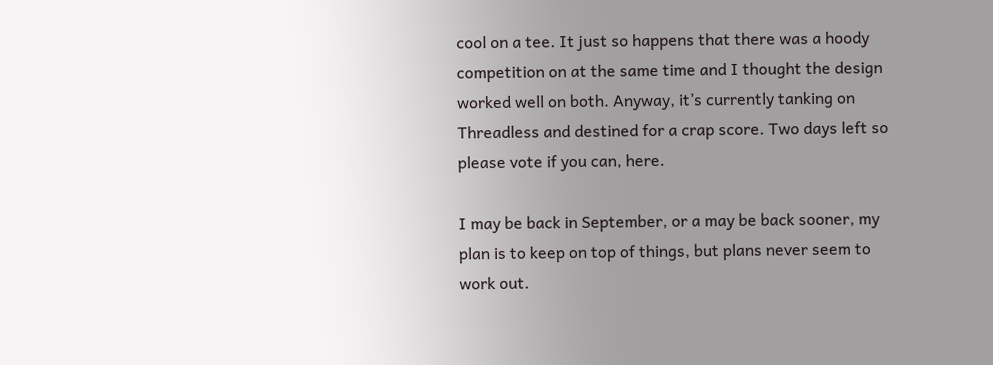cool on a tee. It just so happens that there was a hoody competition on at the same time and I thought the design worked well on both. Anyway, it’s currently tanking on Threadless and destined for a crap score. Two days left so please vote if you can, here.

I may be back in September, or a may be back sooner, my plan is to keep on top of things, but plans never seem to work out.